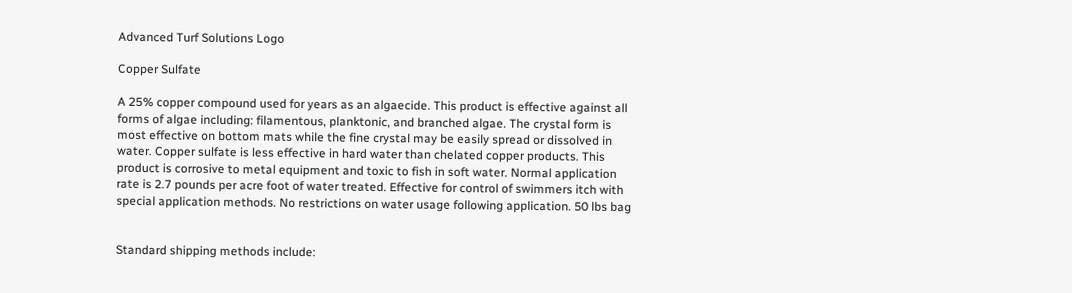Advanced Turf Solutions Logo

Copper Sulfate

A 25% copper compound used for years as an algaecide. This product is effective against all forms of algae including: filamentous, planktonic, and branched algae. The crystal form is most effective on bottom mats while the fine crystal may be easily spread or dissolved in water. Copper sulfate is less effective in hard water than chelated copper products. This product is corrosive to metal equipment and toxic to fish in soft water. Normal application rate is 2.7 pounds per acre foot of water treated. Effective for control of swimmers itch with special application methods. No restrictions on water usage following application. 50 lbs bag


Standard shipping methods include: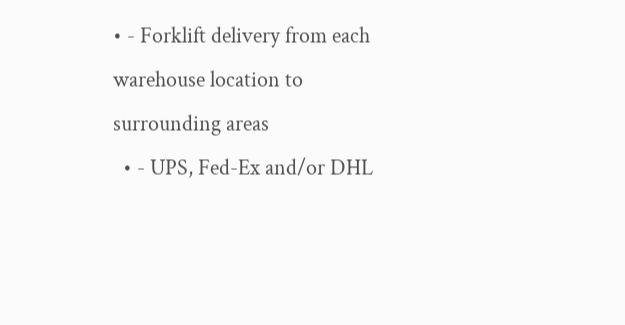• - Forklift delivery from each warehouse location to surrounding areas
  • - UPS, Fed-Ex and/or DHL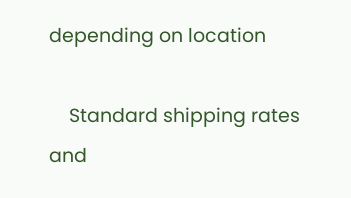depending on location

    Standard shipping rates and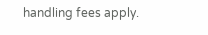handling fees apply.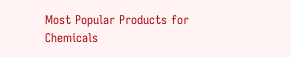Most Popular Products for Chemicals